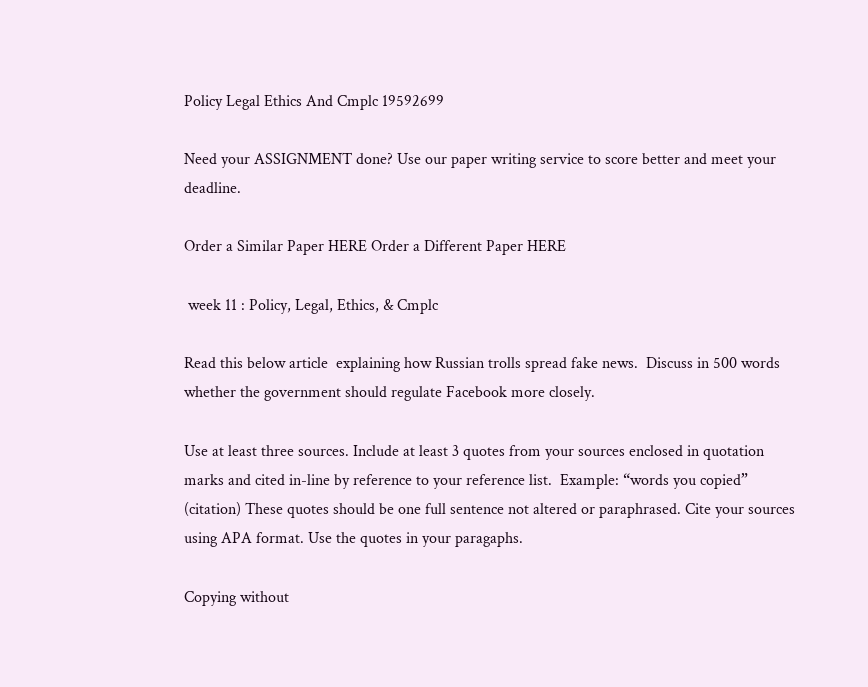Policy Legal Ethics And Cmplc 19592699

Need your ASSIGNMENT done? Use our paper writing service to score better and meet your deadline.

Order a Similar Paper HERE Order a Different Paper HERE

 week 11 : Policy, Legal, Ethics, & Cmplc

Read this below article  explaining how Russian trolls spread fake news.  Discuss in 500 words whether the government should regulate Facebook more closely.

Use at least three sources. Include at least 3 quotes from your sources enclosed in quotation marks and cited in-line by reference to your reference list.  Example: “words you copied” (citation) These quotes should be one full sentence not altered or paraphrased. Cite your sources using APA format. Use the quotes in your paragaphs.

Copying without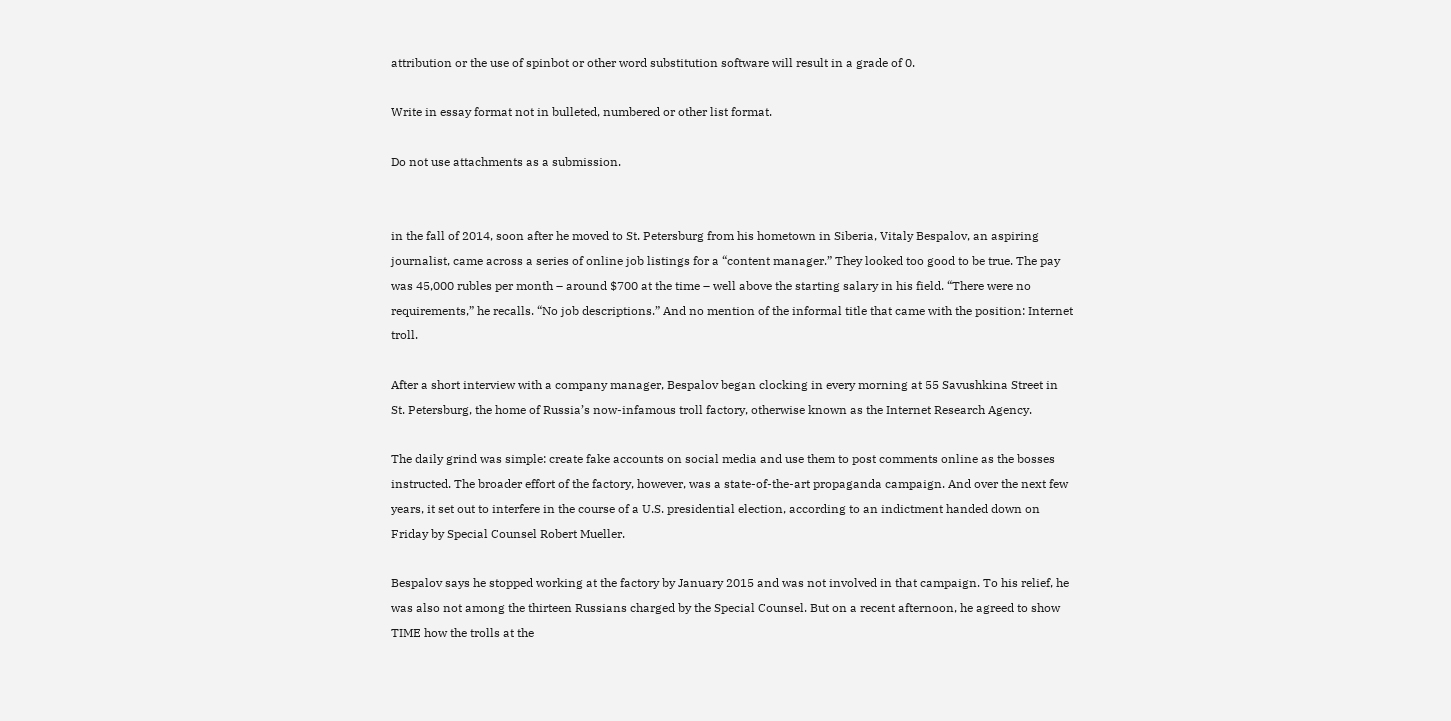attribution or the use of spinbot or other word substitution software will result in a grade of 0.

Write in essay format not in bulleted, numbered or other list format.

Do not use attachments as a submission.


in the fall of 2014, soon after he moved to St. Petersburg from his hometown in Siberia, Vitaly Bespalov, an aspiring journalist, came across a series of online job listings for a “content manager.” They looked too good to be true. The pay was 45,000 rubles per month – around $700 at the time – well above the starting salary in his field. “There were no requirements,” he recalls. “No job descriptions.” And no mention of the informal title that came with the position: Internet troll.

After a short interview with a company manager, Bespalov began clocking in every morning at 55 Savushkina Street in St. Petersburg, the home of Russia’s now-infamous troll factory, otherwise known as the Internet Research Agency.

The daily grind was simple: create fake accounts on social media and use them to post comments online as the bosses instructed. The broader effort of the factory, however, was a state-of-the-art propaganda campaign. And over the next few years, it set out to interfere in the course of a U.S. presidential election, according to an indictment handed down on Friday by Special Counsel Robert Mueller.

Bespalov says he stopped working at the factory by January 2015 and was not involved in that campaign. To his relief, he was also not among the thirteen Russians charged by the Special Counsel. But on a recent afternoon, he agreed to show TIME how the trolls at the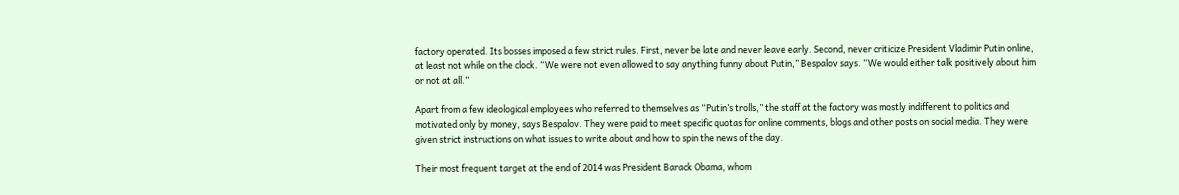factory operated. Its bosses imposed a few strict rules. First, never be late and never leave early. Second, never criticize President Vladimir Putin online, at least not while on the clock. “We were not even allowed to say anything funny about Putin,” Bespalov says. “We would either talk positively about him or not at all.”

Apart from a few ideological employees who referred to themselves as “Putin’s trolls,” the staff at the factory was mostly indifferent to politics and motivated only by money, says Bespalov. They were paid to meet specific quotas for online comments, blogs and other posts on social media. They were given strict instructions on what issues to write about and how to spin the news of the day.

Their most frequent target at the end of 2014 was President Barack Obama, whom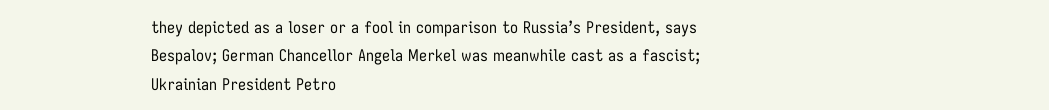they depicted as a loser or a fool in comparison to Russia’s President, says Bespalov; German Chancellor Angela Merkel was meanwhile cast as a fascist; Ukrainian President Petro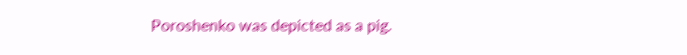Poroshenko was depicted as a pig.